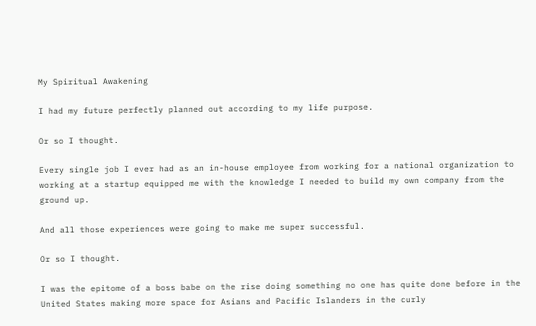My Spiritual Awakening

I had my future perfectly planned out according to my life purpose.

Or so I thought.

Every single job I ever had as an in-house employee from working for a national organization to working at a startup equipped me with the knowledge I needed to build my own company from the ground up.

And all those experiences were going to make me super successful.

Or so I thought.

I was the epitome of a boss babe on the rise doing something no one has quite done before in the United States making more space for Asians and Pacific Islanders in the curly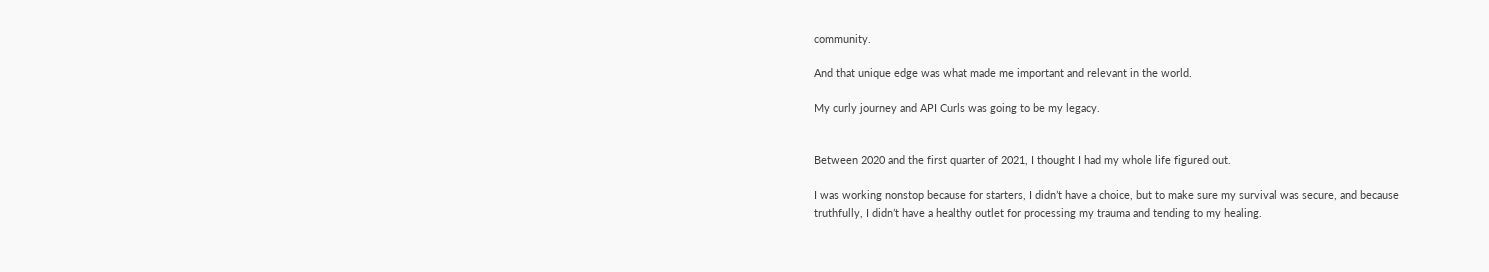community.

And that unique edge was what made me important and relevant in the world.

My curly journey and API Curls was going to be my legacy.


Between 2020 and the first quarter of 2021, I thought I had my whole life figured out.

I was working nonstop because for starters, I didn’t have a choice, but to make sure my survival was secure, and because truthfully, I didn’t have a healthy outlet for processing my trauma and tending to my healing.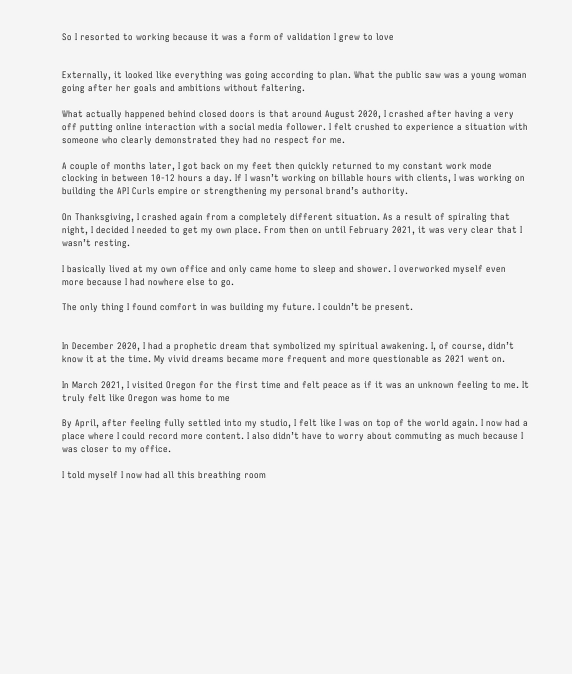So I resorted to working because it was a form of validation I grew to love


Externally, it looked like everything was going according to plan. What the public saw was a young woman going after her goals and ambitions without faltering.

What actually happened behind closed doors is that around August 2020, I crashed after having a very off putting online interaction with a social media follower. I felt crushed to experience a situation with someone who clearly demonstrated they had no respect for me.

A couple of months later, I got back on my feet then quickly returned to my constant work mode clocking in between 10-12 hours a day. If I wasn’t working on billable hours with clients, I was working on building the API Curls empire or strengthening my personal brand’s authority.

On Thanksgiving, I crashed again from a completely different situation. As a result of spiraling that night, I decided I needed to get my own place. From then on until February 2021, it was very clear that I wasn’t resting.

I basically lived at my own office and only came home to sleep and shower. I overworked myself even more because I had nowhere else to go.

The only thing I found comfort in was building my future. I couldn’t be present.


In December 2020, I had a prophetic dream that symbolized my spiritual awakening. I, of course, didn’t know it at the time. My vivid dreams became more frequent and more questionable as 2021 went on.

In March 2021, I visited Oregon for the first time and felt peace as if it was an unknown feeling to me. It truly felt like Oregon was home to me

By April, after feeling fully settled into my studio, I felt like I was on top of the world again. I now had a place where I could record more content. I also didn’t have to worry about commuting as much because I was closer to my office.

I told myself I now had all this breathing room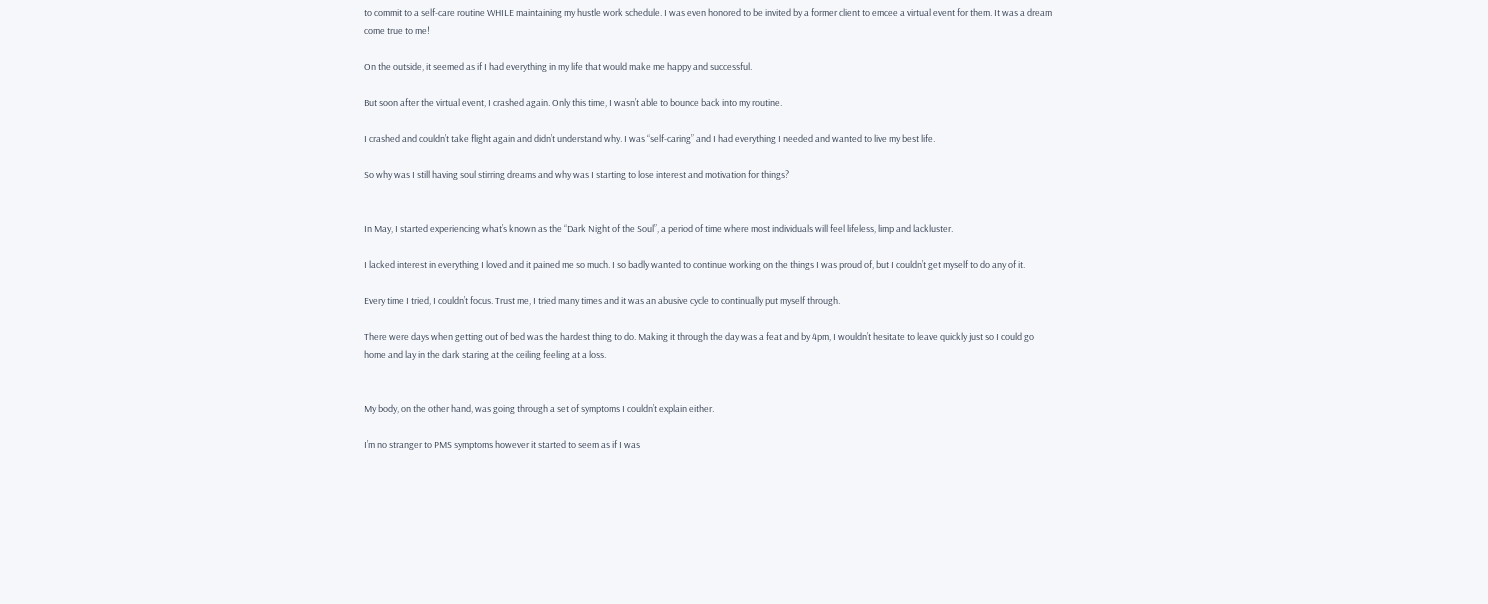to commit to a self-care routine WHILE maintaining my hustle work schedule. I was even honored to be invited by a former client to emcee a virtual event for them. It was a dream come true to me!

On the outside, it seemed as if I had everything in my life that would make me happy and successful.

But soon after the virtual event, I crashed again. Only this time, I wasn’t able to bounce back into my routine.

I crashed and couldn’t take flight again and didn’t understand why. I was “self-caring” and I had everything I needed and wanted to live my best life.

So why was I still having soul stirring dreams and why was I starting to lose interest and motivation for things?


In May, I started experiencing what’s known as the “Dark Night of the Soul”, a period of time where most individuals will feel lifeless, limp and lackluster.

I lacked interest in everything I loved and it pained me so much. I so badly wanted to continue working on the things I was proud of, but I couldn’t get myself to do any of it.

Every time I tried, I couldn’t focus. Trust me, I tried many times and it was an abusive cycle to continually put myself through.

There were days when getting out of bed was the hardest thing to do. Making it through the day was a feat and by 4pm, I wouldn’t hesitate to leave quickly just so I could go home and lay in the dark staring at the ceiling feeling at a loss.


My body, on the other hand, was going through a set of symptoms I couldn’t explain either.

I’m no stranger to PMS symptoms however it started to seem as if I was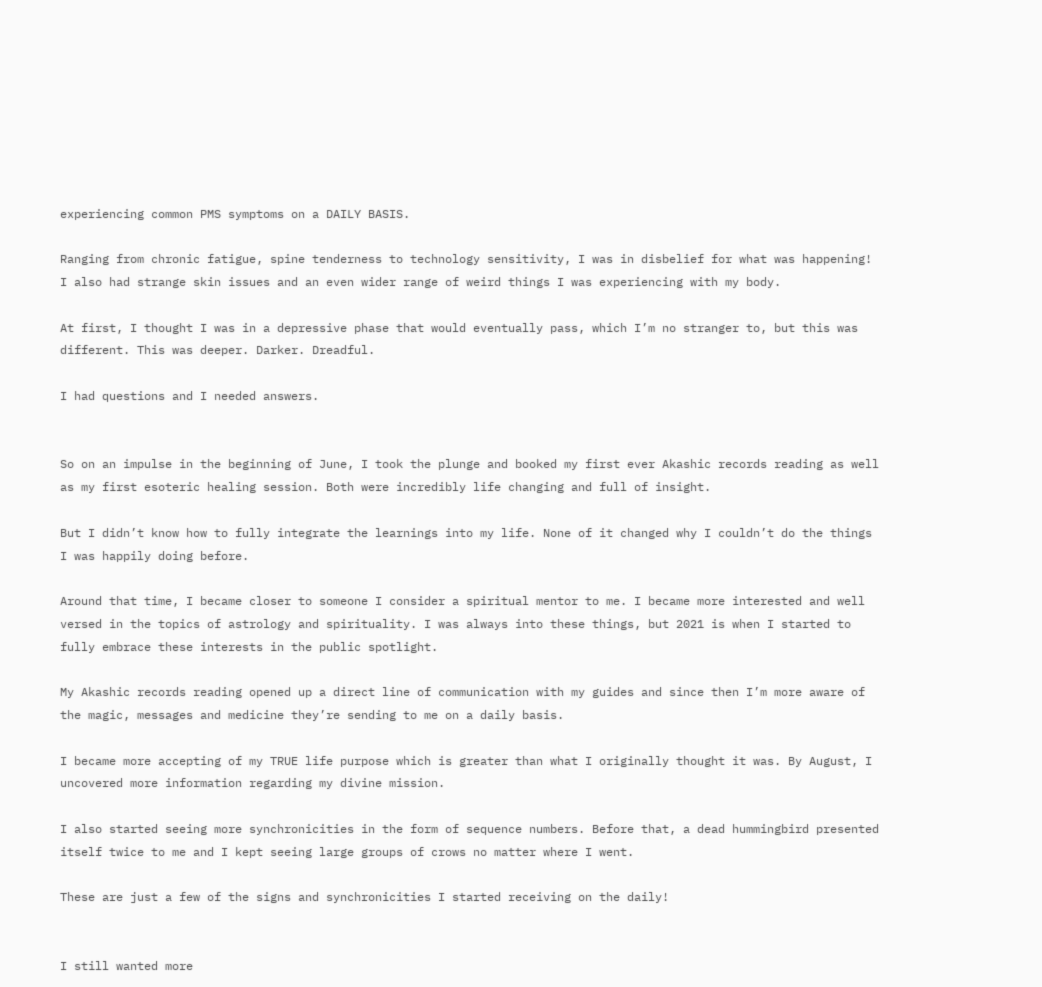experiencing common PMS symptoms on a DAILY BASIS.

Ranging from chronic fatigue, spine tenderness to technology sensitivity, I was in disbelief for what was happening! I also had strange skin issues and an even wider range of weird things I was experiencing with my body.

At first, I thought I was in a depressive phase that would eventually pass, which I’m no stranger to, but this was different. This was deeper. Darker. Dreadful.

I had questions and I needed answers.


So on an impulse in the beginning of June, I took the plunge and booked my first ever Akashic records reading as well as my first esoteric healing session. Both were incredibly life changing and full of insight.

But I didn’t know how to fully integrate the learnings into my life. None of it changed why I couldn’t do the things I was happily doing before.

Around that time, I became closer to someone I consider a spiritual mentor to me. I became more interested and well versed in the topics of astrology and spirituality. I was always into these things, but 2021 is when I started to fully embrace these interests in the public spotlight.

My Akashic records reading opened up a direct line of communication with my guides and since then I’m more aware of the magic, messages and medicine they’re sending to me on a daily basis.

I became more accepting of my TRUE life purpose which is greater than what I originally thought it was. By August, I uncovered more information regarding my divine mission.

I also started seeing more synchronicities in the form of sequence numbers. Before that, a dead hummingbird presented itself twice to me and I kept seeing large groups of crows no matter where I went.

These are just a few of the signs and synchronicities I started receiving on the daily!


I still wanted more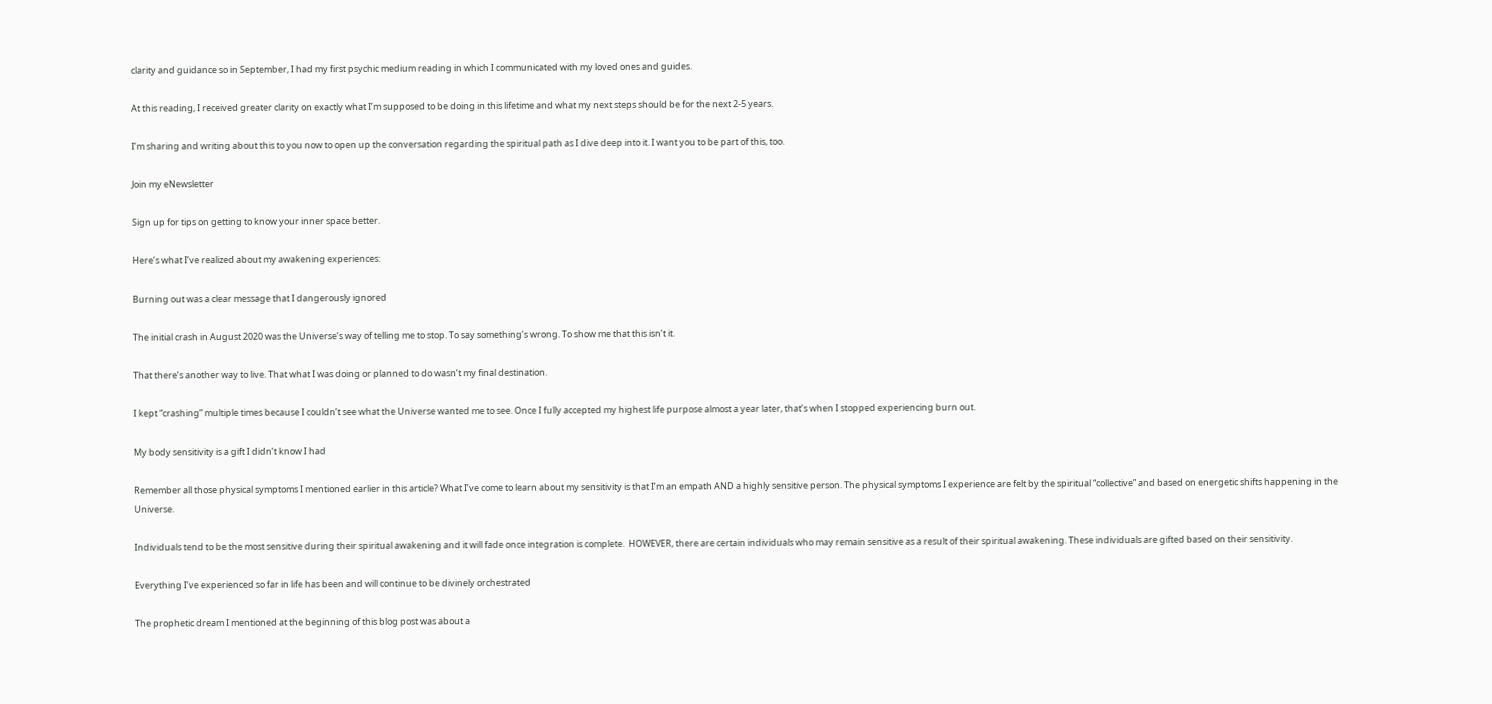clarity and guidance so in September, I had my first psychic medium reading in which I communicated with my loved ones and guides.

At this reading, I received greater clarity on exactly what I’m supposed to be doing in this lifetime and what my next steps should be for the next 2-5 years.

I’m sharing and writing about this to you now to open up the conversation regarding the spiritual path as I dive deep into it. I want you to be part of this, too.

Join my eNewsletter

Sign up for tips on getting to know your inner space better.

Here’s what I’ve realized about my awakening experiences:

Burning out was a clear message that I dangerously ignored

The initial crash in August 2020 was the Universe’s way of telling me to stop. To say something’s wrong. To show me that this isn’t it.

That there’s another way to live. That what I was doing or planned to do wasn’t my final destination.

I kept “crashing” multiple times because I couldn’t see what the Universe wanted me to see. Once I fully accepted my highest life purpose almost a year later, that’s when I stopped experiencing burn out.

My body sensitivity is a gift I didn’t know I had

Remember all those physical symptoms I mentioned earlier in this article? What I’ve come to learn about my sensitivity is that I’m an empath AND a highly sensitive person. The physical symptoms I experience are felt by the spiritual “collective” and based on energetic shifts happening in the Universe.

Individuals tend to be the most sensitive during their spiritual awakening and it will fade once integration is complete.  HOWEVER, there are certain individuals who may remain sensitive as a result of their spiritual awakening. These individuals are gifted based on their sensitivity.

Everything I’ve experienced so far in life has been and will continue to be divinely orchestrated

The prophetic dream I mentioned at the beginning of this blog post was about a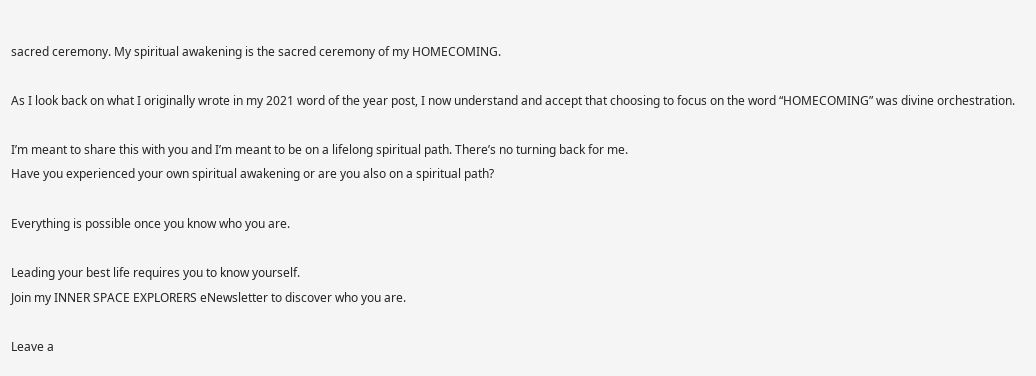sacred ceremony. My spiritual awakening is the sacred ceremony of my HOMECOMING.

As I look back on what I originally wrote in my 2021 word of the year post, I now understand and accept that choosing to focus on the word “HOMECOMING” was divine orchestration.

I’m meant to share this with you and I’m meant to be on a lifelong spiritual path. There’s no turning back for me.
Have you experienced your own spiritual awakening or are you also on a spiritual path?

Everything is possible once you know who you are.

Leading your best life requires you to know yourself.
Join my INNER SPACE EXPLORERS eNewsletter to discover who you are.

Leave a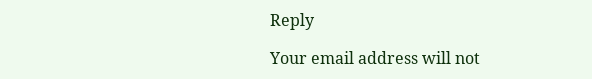Reply

Your email address will not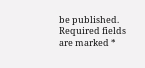be published. Required fields are marked *